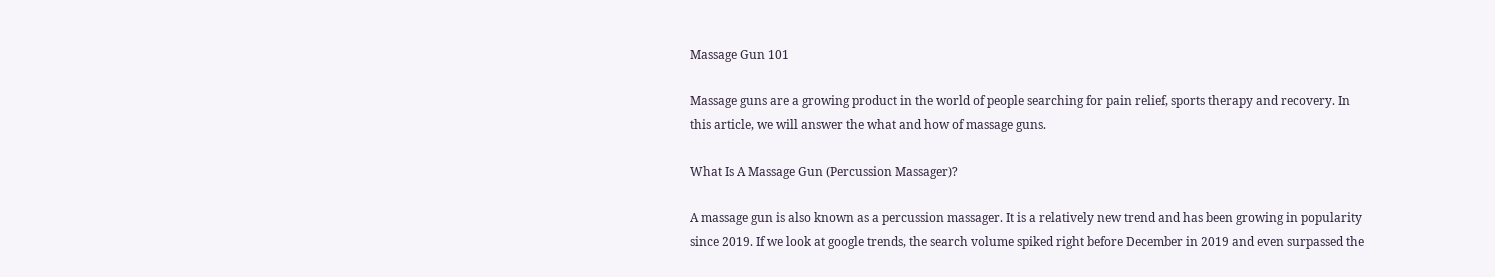Massage Gun 101

Massage guns are a growing product in the world of people searching for pain relief, sports therapy and recovery. In this article, we will answer the what and how of massage guns.

What Is A Massage Gun (Percussion Massager)?

A massage gun is also known as a percussion massager. It is a relatively new trend and has been growing in popularity since 2019. If we look at google trends, the search volume spiked right before December in 2019 and even surpassed the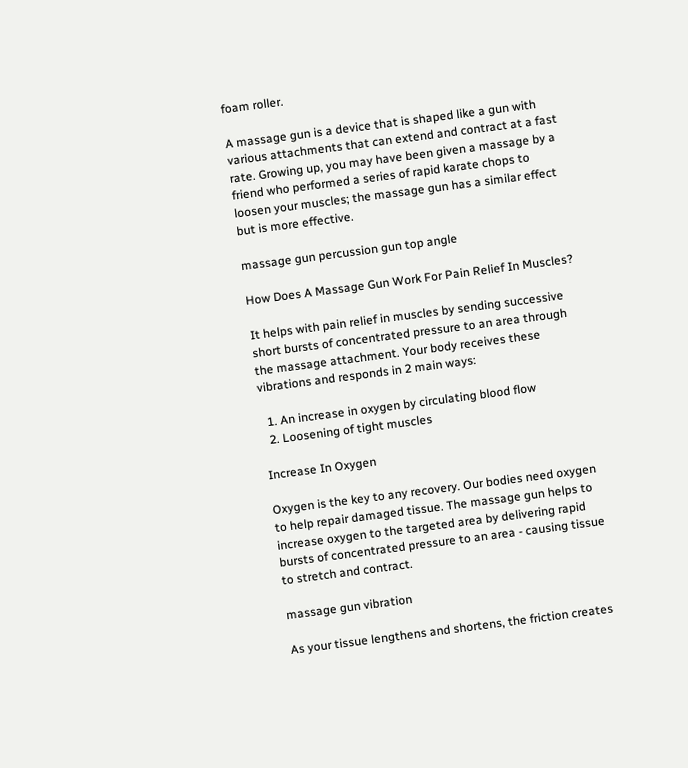foam roller.

A massage gun is a device that is shaped like a gun with various attachments that can extend and contract at a fast rate. Growing up, you may have been given a massage by a friend who performed a series of rapid karate chops to loosen your muscles; the massage gun has a similar effect but is more effective.

massage gun percussion gun top angle

How Does A Massage Gun Work For Pain Relief In Muscles?

It helps with pain relief in muscles by sending successive short bursts of concentrated pressure to an area through the massage attachment. Your body receives these vibrations and responds in 2 main ways:

  1. An increase in oxygen by circulating blood flow
  2. Loosening of tight muscles

Increase In Oxygen

Oxygen is the key to any recovery. Our bodies need oxygen to help repair damaged tissue. The massage gun helps to increase oxygen to the targeted area by delivering rapid bursts of concentrated pressure to an area - causing tissue to stretch and contract.

massage gun vibration

As your tissue lengthens and shortens, the friction creates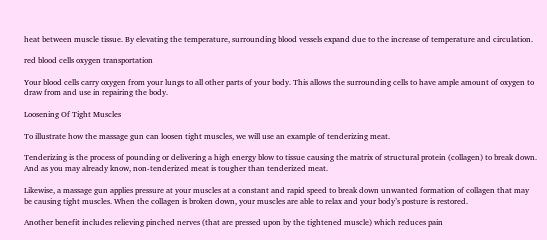heat between muscle tissue. By elevating the temperature, surrounding blood vessels expand due to the increase of temperature and circulation.

red blood cells oxygen transportation

Your blood cells carry oxygen from your lungs to all other parts of your body. This allows the surrounding cells to have ample amount of oxygen to draw from and use in repairing the body.

Loosening Of Tight Muscles

To illustrate how the massage gun can loosen tight muscles, we will use an example of tenderizing meat.

Tenderizing is the process of pounding or delivering a high energy blow to tissue causing the matrix of structural protein (collagen) to break down. And as you may already know, non-tenderized meat is tougher than tenderized meat.

Likewise, a massage gun applies pressure at your muscles at a constant and rapid speed to break down unwanted formation of collagen that may be causing tight muscles. When the collagen is broken down, your muscles are able to relax and your body’s posture is restored.

Another benefit includes relieving pinched nerves (that are pressed upon by the tightened muscle) which reduces pain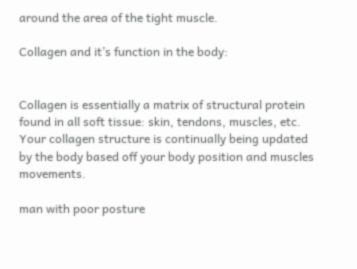around the area of the tight muscle.

Collagen and it’s function in the body:


Collagen is essentially a matrix of structural protein found in all soft tissue: skin, tendons, muscles, etc. Your collagen structure is continually being updated by the body based off your body position and muscles movements.

man with poor posture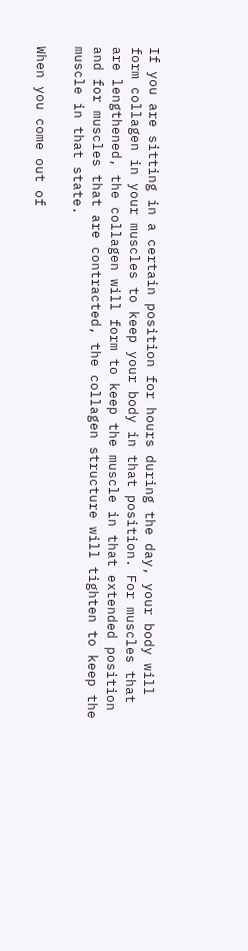If you are sitting in a certain position for hours during the day, your body will form collagen in your muscles to keep your body in that position. For muscles that are lengthened, the collagen will form to keep the muscle in that extended position and for muscles that are contracted, the collagen structure will tighten to keep the muscle in that state.

When you come out of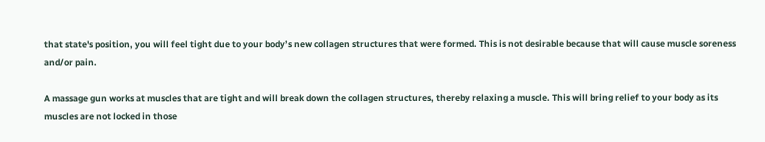that state's position, you will feel tight due to your body’s new collagen structures that were formed. This is not desirable because that will cause muscle soreness and/or pain.

A massage gun works at muscles that are tight and will break down the collagen structures, thereby relaxing a muscle. This will bring relief to your body as its muscles are not locked in those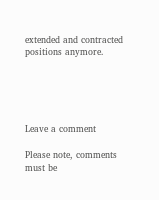extended and contracted positions anymore.





Leave a comment

Please note, comments must be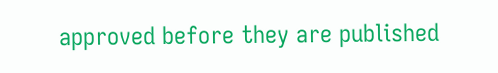approved before they are published